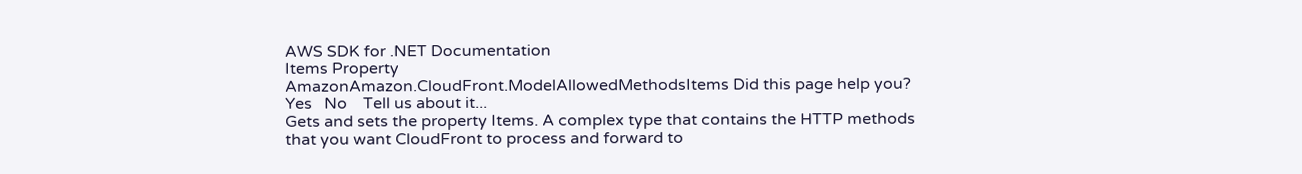AWS SDK for .NET Documentation
Items Property
AmazonAmazon.CloudFront.ModelAllowedMethodsItems Did this page help you?   Yes   No    Tell us about it...
Gets and sets the property Items. A complex type that contains the HTTP methods that you want CloudFront to process and forward to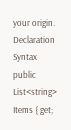your origin.
Declaration Syntax
public List<string> Items { get;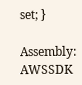set; }

Assembly: AWSSDK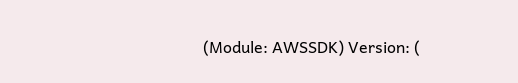(Module: AWSSDK) Version: (